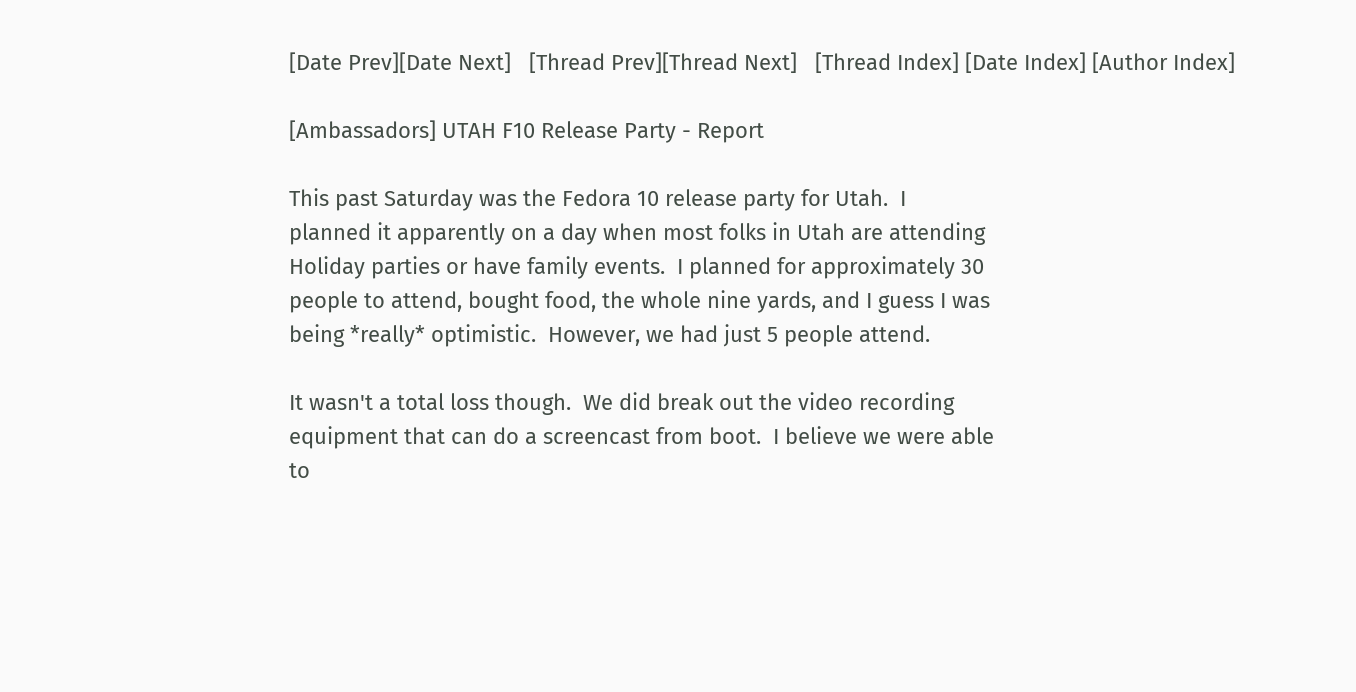[Date Prev][Date Next]   [Thread Prev][Thread Next]   [Thread Index] [Date Index] [Author Index]

[Ambassadors] UTAH F10 Release Party - Report

This past Saturday was the Fedora 10 release party for Utah.  I
planned it apparently on a day when most folks in Utah are attending
Holiday parties or have family events.  I planned for approximately 30
people to attend, bought food, the whole nine yards, and I guess I was
being *really* optimistic.  However, we had just 5 people attend.

It wasn't a total loss though.  We did break out the video recording
equipment that can do a screencast from boot.  I believe we were able
to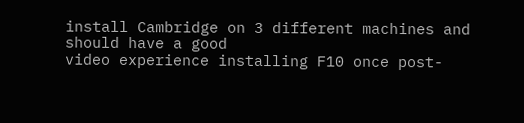install Cambridge on 3 different machines and should have a good
video experience installing F10 once post-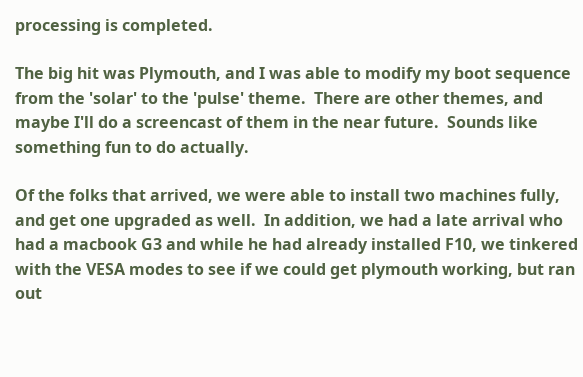processing is completed.

The big hit was Plymouth, and I was able to modify my boot sequence
from the 'solar' to the 'pulse' theme.  There are other themes, and
maybe I'll do a screencast of them in the near future.  Sounds like
something fun to do actually.

Of the folks that arrived, we were able to install two machines fully,
and get one upgraded as well.  In addition, we had a late arrival who
had a macbook G3 and while he had already installed F10, we tinkered
with the VESA modes to see if we could get plymouth working, but ran
out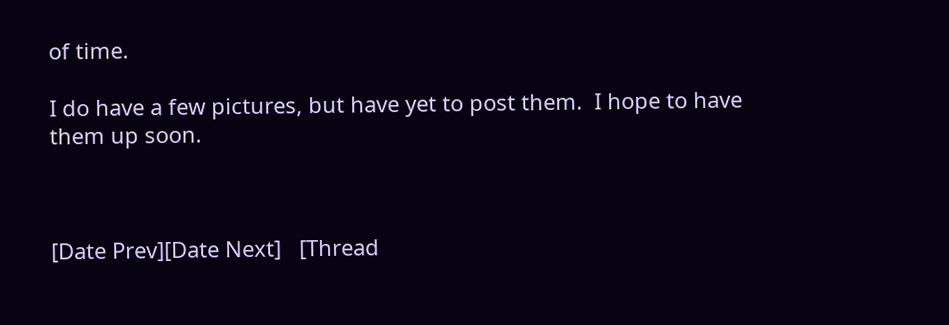of time.

I do have a few pictures, but have yet to post them.  I hope to have
them up soon.



[Date Prev][Date Next]   [Thread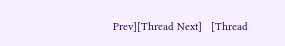Prev][Thread Next]   [Thread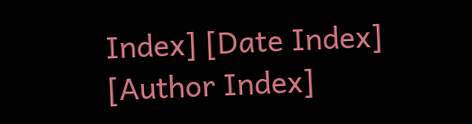Index] [Date Index] [Author Index]